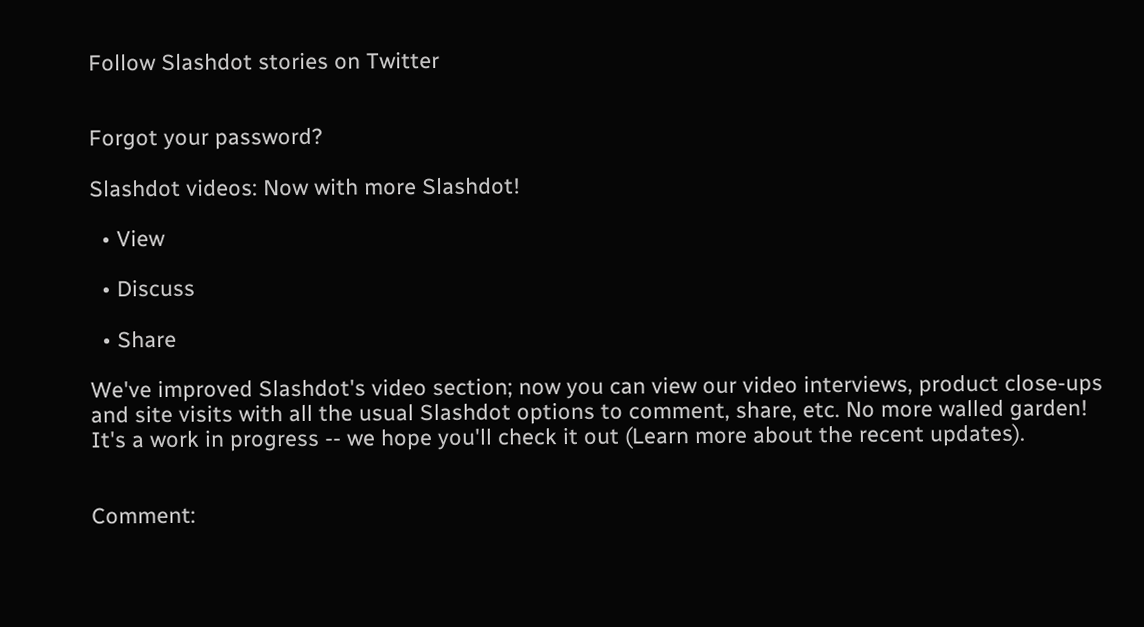Follow Slashdot stories on Twitter


Forgot your password?

Slashdot videos: Now with more Slashdot!

  • View

  • Discuss

  • Share

We've improved Slashdot's video section; now you can view our video interviews, product close-ups and site visits with all the usual Slashdot options to comment, share, etc. No more walled garden! It's a work in progress -- we hope you'll check it out (Learn more about the recent updates).


Comment: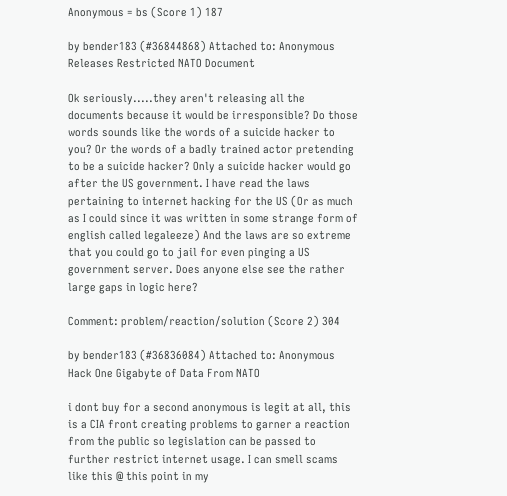Anonymous = bs (Score 1) 187

by bender183 (#36844868) Attached to: Anonymous Releases Restricted NATO Document

Ok seriously.....they aren't releasing all the documents because it would be irresponsible? Do those words sounds like the words of a suicide hacker to you? Or the words of a badly trained actor pretending to be a suicide hacker? Only a suicide hacker would go after the US government. I have read the laws pertaining to internet hacking for the US (Or as much as I could since it was written in some strange form of english called legaleeze) And the laws are so extreme that you could go to jail for even pinging a US government server. Does anyone else see the rather large gaps in logic here?

Comment: problem/reaction/solution (Score 2) 304

by bender183 (#36836084) Attached to: Anonymous Hack One Gigabyte of Data From NATO

i dont buy for a second anonymous is legit at all, this is a CIA front creating problems to garner a reaction from the public so legislation can be passed to further restrict internet usage. I can smell scams like this @ this point in my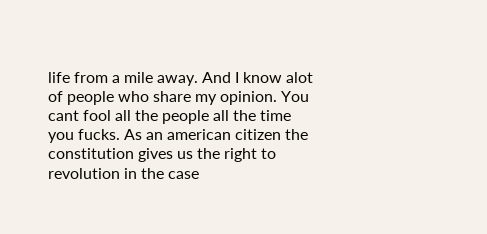life from a mile away. And I know alot of people who share my opinion. You cant fool all the people all the time you fucks. As an american citizen the constitution gives us the right to revolution in the case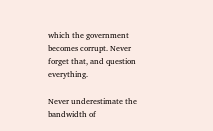which the government becomes corrupt. Never forget that, and question everything.

Never underestimate the bandwidth of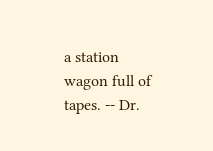a station wagon full of tapes. -- Dr.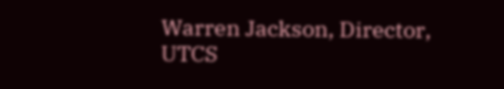Warren Jackson, Director, UTCS